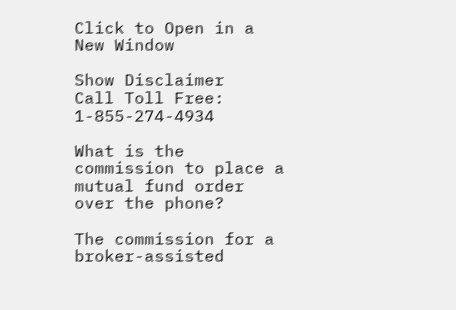Click to Open in a New Window

Show Disclaimer
Call Toll Free: 1-855-274-4934

What is the commission to place a mutual fund order over the phone?

The commission for a broker-assisted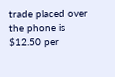trade placed over the phone is $12.50 per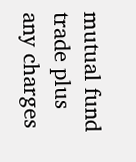mutual fund trade plus any charges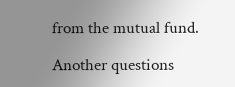from the mutual fund.

Another questions